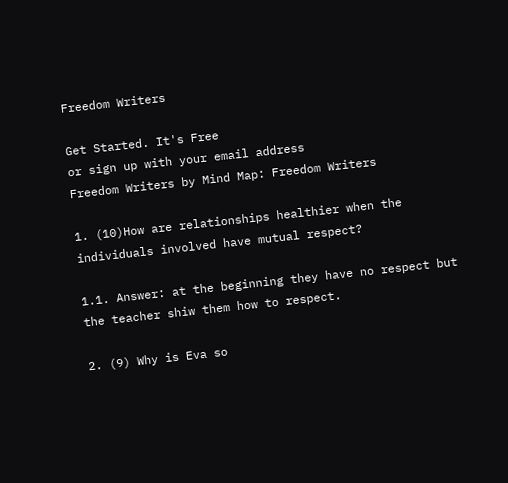Freedom Writers

Get Started. It's Free
or sign up with your email address
Freedom Writers by Mind Map: Freedom Writers

1. (10)How are relationships healthier when the individuals involved have mutual respect?

1.1. Answer: at the beginning they have no respect but the teacher shiw them how to respect.

2. (9) Why is Eva so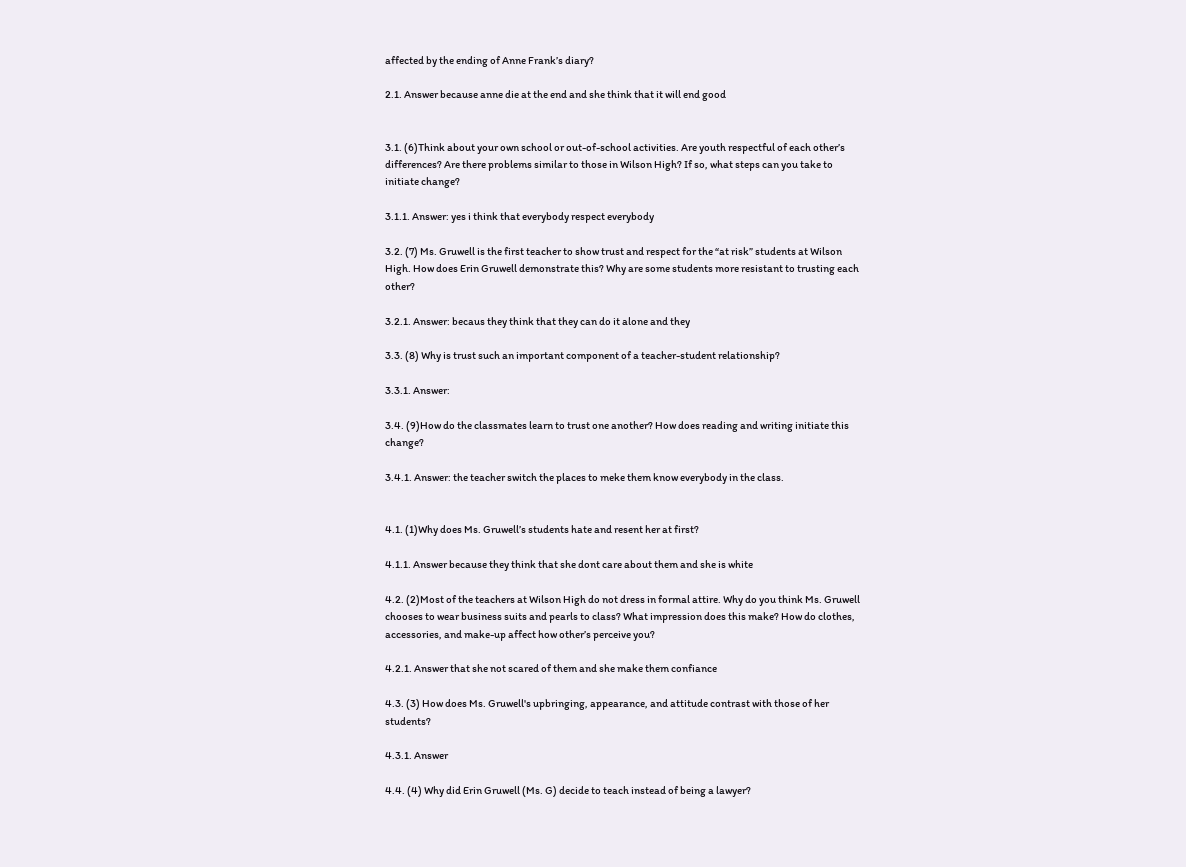affected by the ending of Anne Frank’s diary?

2.1. Answer because anne die at the end and she think that it will end good


3.1. (6)Think about your own school or out-of-school activities. Are youth respectful of each other’s differences? Are there problems similar to those in Wilson High? If so, what steps can you take to initiate change?

3.1.1. Answer: yes i think that everybody respect everybody

3.2. (7) Ms. Gruwell is the first teacher to show trust and respect for the “at risk” students at Wilson High. How does Erin Gruwell demonstrate this? Why are some students more resistant to trusting each other?

3.2.1. Answer: becaus they think that they can do it alone and they

3.3. (8) Why is trust such an important component of a teacher-student relationship?

3.3.1. Answer:

3.4. (9)How do the classmates learn to trust one another? How does reading and writing initiate this change?

3.4.1. Answer: the teacher switch the places to meke them know everybody in the class.


4.1. (1)Why does Ms. Gruwell’s students hate and resent her at first?

4.1.1. Answer because they think that she dont care about them and she is white

4.2. (2)Most of the teachers at Wilson High do not dress in formal attire. Why do you think Ms. Gruwell chooses to wear business suits and pearls to class? What impression does this make? How do clothes, accessories, and make-up affect how other’s perceive you?

4.2.1. Answer that she not scared of them and she make them confiance

4.3. (3) How does Ms. Gruwell's upbringing, appearance, and attitude contrast with those of her students?

4.3.1. Answer

4.4. (4) Why did Erin Gruwell (Ms. G) decide to teach instead of being a lawyer?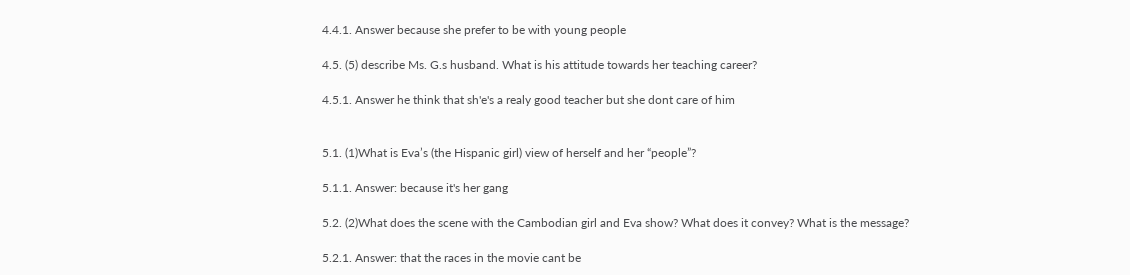4.4.1. Answer because she prefer to be with young people

4.5. (5) describe Ms. G.s husband. What is his attitude towards her teaching career?

4.5.1. Answer he think that sh'e's a realy good teacher but she dont care of him


5.1. (1)What is Eva’s (the Hispanic girl) view of herself and her “people”?

5.1.1. Answer: because it's her gang

5.2. (2)What does the scene with the Cambodian girl and Eva show? What does it convey? What is the message?

5.2.1. Answer: that the races in the movie cant be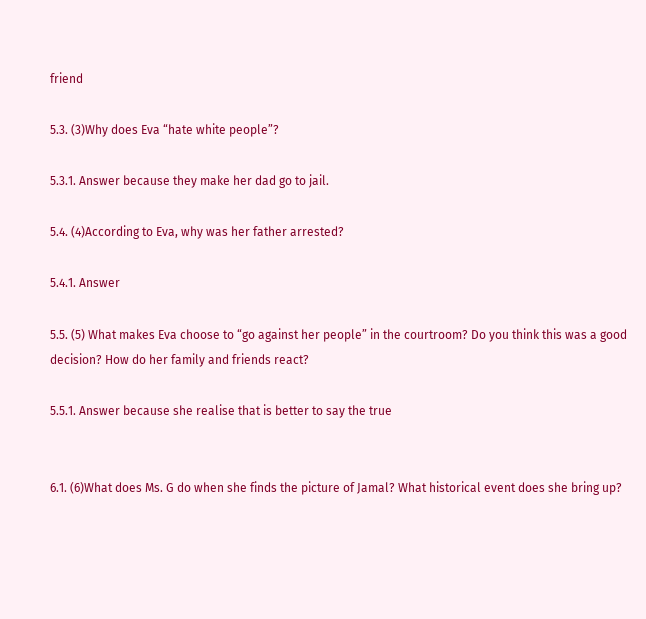friend

5.3. (3)Why does Eva “hate white people”?

5.3.1. Answer because they make her dad go to jail.

5.4. (4)According to Eva, why was her father arrested?

5.4.1. Answer

5.5. (5) What makes Eva choose to “go against her people” in the courtroom? Do you think this was a good decision? How do her family and friends react?

5.5.1. Answer because she realise that is better to say the true


6.1. (6)What does Ms. G do when she finds the picture of Jamal? What historical event does she bring up?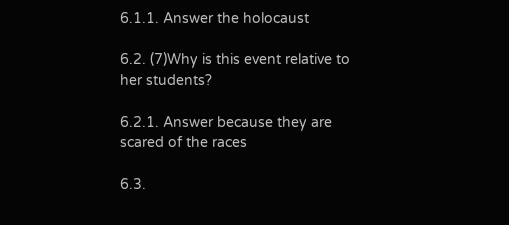6.1.1. Answer the holocaust

6.2. (7)Why is this event relative to her students?

6.2.1. Answer because they are scared of the races

6.3.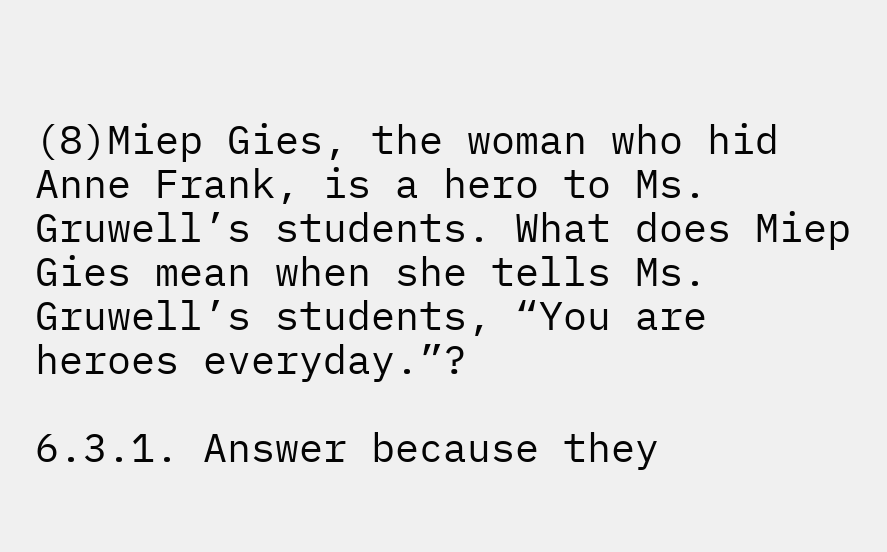(8)Miep Gies, the woman who hid Anne Frank, is a hero to Ms. Gruwell’s students. What does Miep Gies mean when she tells Ms. Gruwell’s students, “You are heroes everyday.”?

6.3.1. Answer because they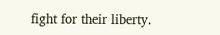fight for their liberty.